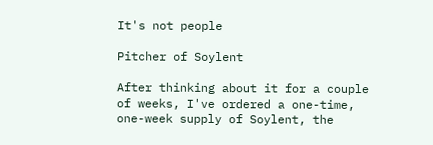It's not people

Pitcher of Soylent

After thinking about it for a couple of weeks, I've ordered a one-time, one-week supply of Soylent, the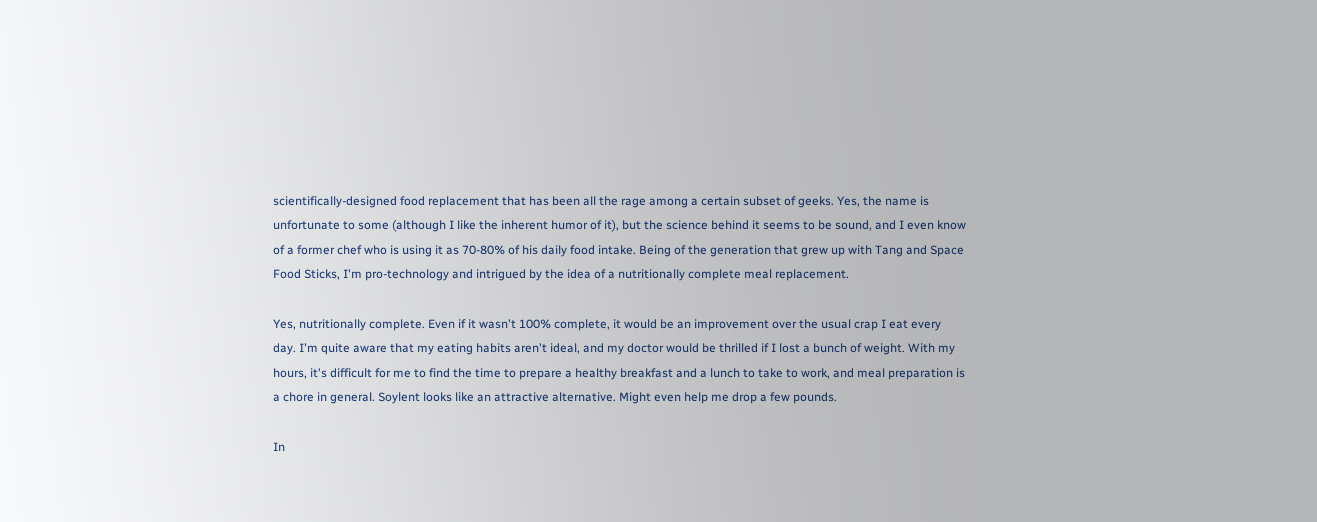scientifically-designed food replacement that has been all the rage among a certain subset of geeks. Yes, the name is unfortunate to some (although I like the inherent humor of it), but the science behind it seems to be sound, and I even know of a former chef who is using it as 70-80% of his daily food intake. Being of the generation that grew up with Tang and Space Food Sticks, I'm pro-technology and intrigued by the idea of a nutritionally complete meal replacement.

Yes, nutritionally complete. Even if it wasn't 100% complete, it would be an improvement over the usual crap I eat every day. I'm quite aware that my eating habits aren't ideal, and my doctor would be thrilled if I lost a bunch of weight. With my hours, it's difficult for me to find the time to prepare a healthy breakfast and a lunch to take to work, and meal preparation is a chore in general. Soylent looks like an attractive alternative. Might even help me drop a few pounds.

In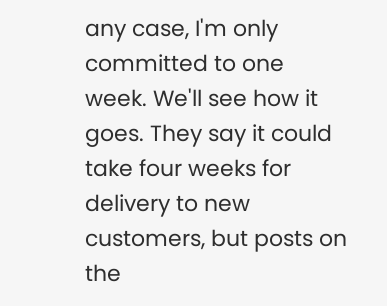any case, I'm only committed to one week. We'll see how it goes. They say it could take four weeks for delivery to new customers, but posts on the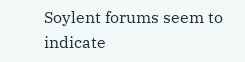Soylent forums seem to indicate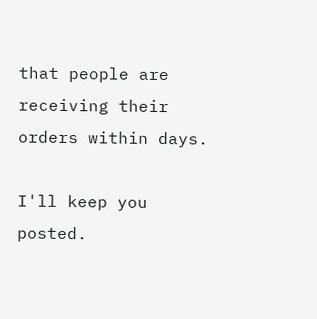that people are receiving their orders within days.

I'll keep you posted.